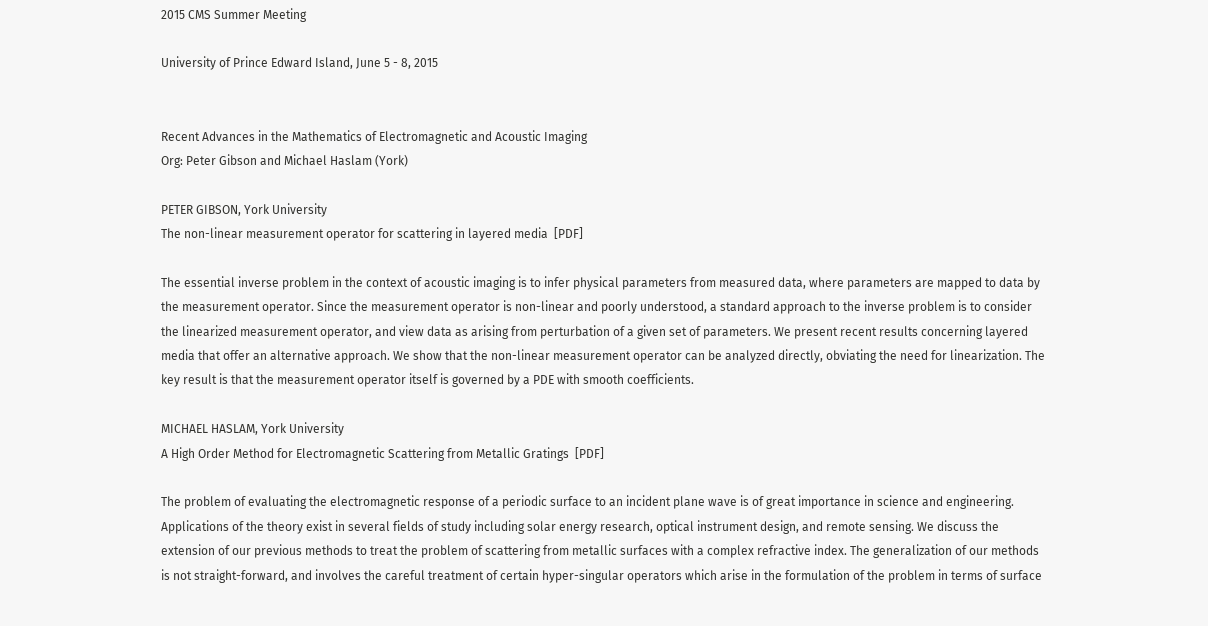2015 CMS Summer Meeting

University of Prince Edward Island, June 5 - 8, 2015


Recent Advances in the Mathematics of Electromagnetic and Acoustic Imaging
Org: Peter Gibson and Michael Haslam (York)

PETER GIBSON, York University
The non-linear measurement operator for scattering in layered media  [PDF]

The essential inverse problem in the context of acoustic imaging is to infer physical parameters from measured data, where parameters are mapped to data by the measurement operator. Since the measurement operator is non-linear and poorly understood, a standard approach to the inverse problem is to consider the linearized measurement operator, and view data as arising from perturbation of a given set of parameters. We present recent results concerning layered media that offer an alternative approach. We show that the non-linear measurement operator can be analyzed directly, obviating the need for linearization. The key result is that the measurement operator itself is governed by a PDE with smooth coefficients.

MICHAEL HASLAM, York University
A High Order Method for Electromagnetic Scattering from Metallic Gratings  [PDF]

The problem of evaluating the electromagnetic response of a periodic surface to an incident plane wave is of great importance in science and engineering. Applications of the theory exist in several fields of study including solar energy research, optical instrument design, and remote sensing. We discuss the extension of our previous methods to treat the problem of scattering from metallic surfaces with a complex refractive index. The generalization of our methods is not straight-forward, and involves the careful treatment of certain hyper-singular operators which arise in the formulation of the problem in terms of surface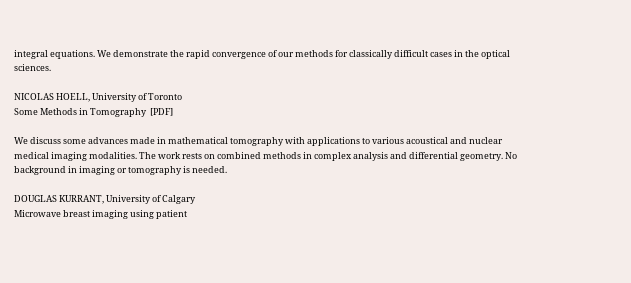integral equations. We demonstrate the rapid convergence of our methods for classically difficult cases in the optical sciences.

NICOLAS HOELL, University of Toronto
Some Methods in Tomography  [PDF]

We discuss some advances made in mathematical tomography with applications to various acoustical and nuclear medical imaging modalities. The work rests on combined methods in complex analysis and differential geometry. No background in imaging or tomography is needed.

DOUGLAS KURRANT, University of Calgary
Microwave breast imaging using patient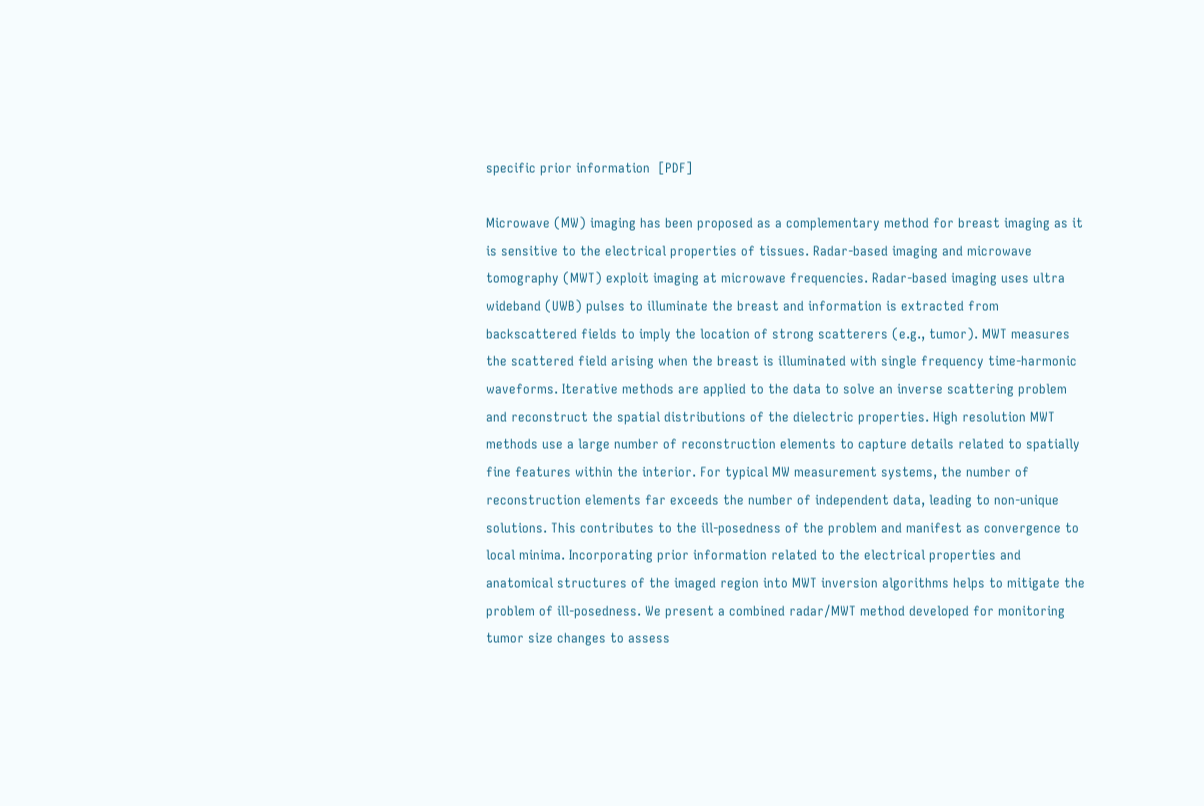specific prior information  [PDF]

Microwave (MW) imaging has been proposed as a complementary method for breast imaging as it is sensitive to the electrical properties of tissues. Radar-based imaging and microwave tomography (MWT) exploit imaging at microwave frequencies. Radar-based imaging uses ultra wideband (UWB) pulses to illuminate the breast and information is extracted from backscattered fields to imply the location of strong scatterers (e.g., tumor). MWT measures the scattered field arising when the breast is illuminated with single frequency time-harmonic waveforms. Iterative methods are applied to the data to solve an inverse scattering problem and reconstruct the spatial distributions of the dielectric properties. High resolution MWT methods use a large number of reconstruction elements to capture details related to spatially fine features within the interior. For typical MW measurement systems, the number of reconstruction elements far exceeds the number of independent data, leading to non-unique solutions. This contributes to the ill-posedness of the problem and manifest as convergence to local minima. Incorporating prior information related to the electrical properties and anatomical structures of the imaged region into MWT inversion algorithms helps to mitigate the problem of ill-posedness. We present a combined radar/MWT method developed for monitoring tumor size changes to assess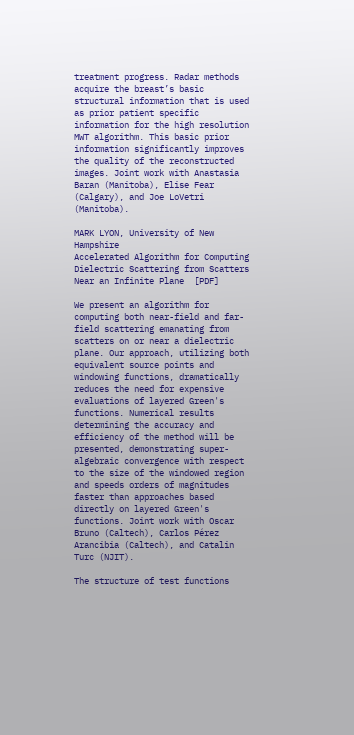treatment progress. Radar methods acquire the breast’s basic structural information that is used as prior patient specific information for the high resolution MWT algorithm. This basic prior information significantly improves the quality of the reconstructed images. Joint work with Anastasia Baran (Manitoba), Elise Fear (Calgary), and Joe LoVetri (Manitoba).

MARK LYON, University of New Hampshire
Accelerated Algorithm for Computing Dielectric Scattering from Scatters Near an Infinite Plane  [PDF]

We present an algorithm for computing both near-field and far-field scattering emanating from scatters on or near a dielectric plane. Our approach, utilizing both equivalent source points and windowing functions, dramatically reduces the need for expensive evaluations of layered Green's functions. Numerical results determining the accuracy and efficiency of the method will be presented, demonstrating super-algebraic convergence with respect to the size of the windowed region and speeds orders of magnitudes faster than approaches based directly on layered Green's functions. Joint work with Oscar Bruno (Caltech), Carlos Pérez Arancibia (Caltech), and Catalin Turc (NJIT).

The structure of test functions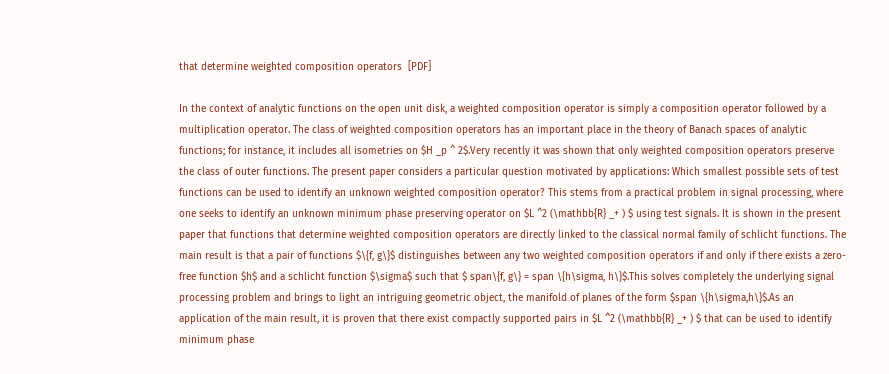that determine weighted composition operators  [PDF]

In the context of analytic functions on the open unit disk, a weighted composition operator is simply a composition operator followed by a multiplication operator. The class of weighted composition operators has an important place in the theory of Banach spaces of analytic functions; for instance, it includes all isometries on $H _p ^ 2$.Very recently it was shown that only weighted composition operators preserve the class of outer functions. The present paper considers a particular question motivated by applications: Which smallest possible sets of test functions can be used to identify an unknown weighted composition operator? This stems from a practical problem in signal processing, where one seeks to identify an unknown minimum phase preserving operator on $L ^2 (\mathbb{R} _+ ) $ using test signals. It is shown in the present paper that functions that determine weighted composition operators are directly linked to the classical normal family of schlicht functions. The main result is that a pair of functions $\{f, g\}$ distinguishes between any two weighted composition operators if and only if there exists a zero-free function $h$ and a schlicht function $\sigma$ such that $ span\{f, g\} = span \{h\sigma, h\}$.This solves completely the underlying signal processing problem and brings to light an intriguing geometric object, the manifold of planes of the form $span \{h\sigma,h\}$.As an application of the main result, it is proven that there exist compactly supported pairs in $L ^2 (\mathbb{R} _+ ) $ that can be used to identify minimum phase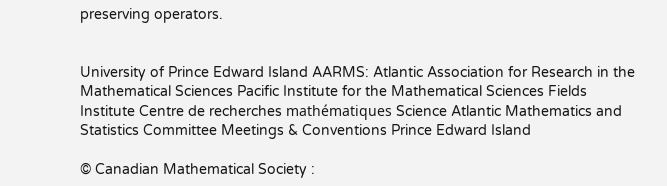preserving operators.


University of Prince Edward Island AARMS: Atlantic Association for Research in the Mathematical Sciences Pacific Institute for the Mathematical Sciences Fields Institute Centre de recherches mathématiques Science Atlantic Mathematics and Statistics Committee Meetings & Conventions Prince Edward Island

© Canadian Mathematical Society :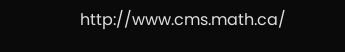http://www.cms.math.ca/